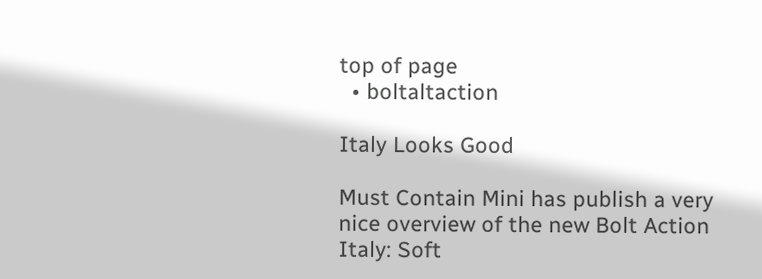top of page
  • boltaltaction

Italy Looks Good

Must Contain Mini has publish a very nice overview of the new Bolt Action Italy: Soft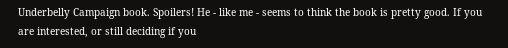Underbelly Campaign book. Spoilers! He - like me - seems to think the book is pretty good. If you are interested, or still deciding if you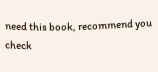need this book, recommend you check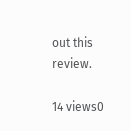out this review.

14 views0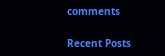comments

Recent Posts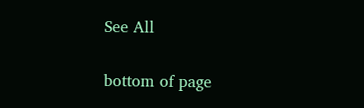See All


bottom of page